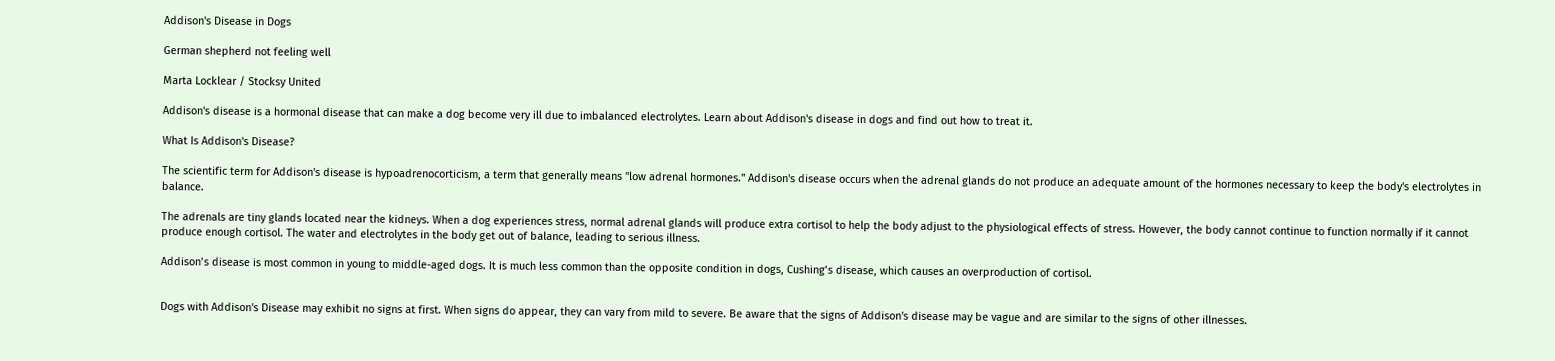Addison's Disease in Dogs

German shepherd not feeling well

Marta Locklear / Stocksy United

Addison's disease is a hormonal disease that can make a dog become very ill due to imbalanced electrolytes. Learn about Addison's disease in dogs and find out how to treat it.

What Is Addison's Disease?

The scientific term for Addison's disease is hypoadrenocorticism, a term that generally means "low adrenal hormones." Addison's disease occurs when the adrenal glands do not produce an adequate amount of the hormones necessary to keep the body's electrolytes in balance.

The adrenals are tiny glands located near the kidneys. When a dog experiences stress, normal adrenal glands will produce extra cortisol to help the body adjust to the physiological effects of stress. However, the body cannot continue to function normally if it cannot produce enough cortisol. The water and electrolytes in the body get out of balance, leading to serious illness.

Addison’s disease is most common in young to middle-aged dogs. It is much less common than the opposite condition in dogs, Cushing’s disease, which causes an overproduction of cortisol.


Dogs with Addison's Disease may exhibit no signs at first. When signs do appear, they can vary from mild to severe. Be aware that the signs of Addison's disease may be vague and are similar to the signs of other illnesses.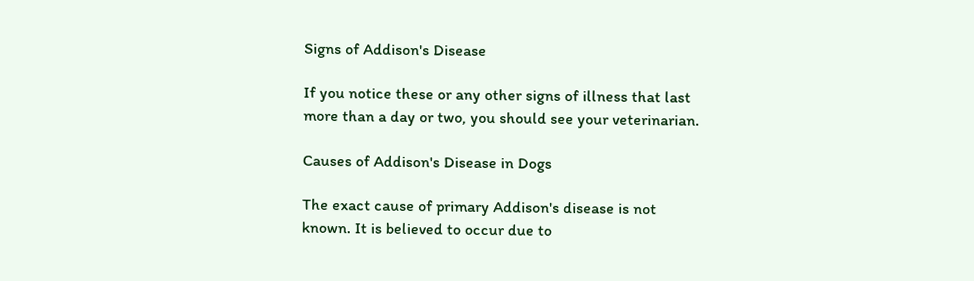Signs of Addison's Disease

If you notice these or any other signs of illness that last more than a day or two, you should see your veterinarian.

Causes of Addison's Disease in Dogs

The exact cause of primary Addison's disease is not known. It is believed to occur due to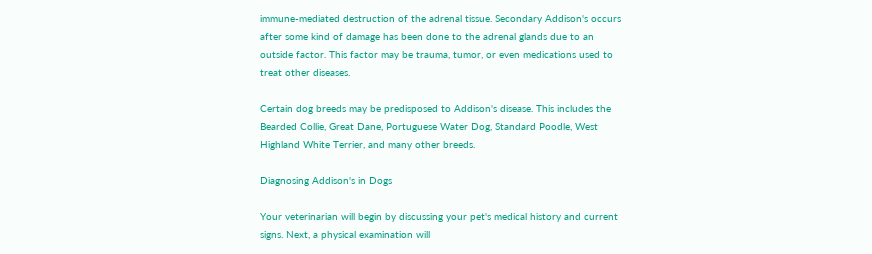immune-mediated destruction of the adrenal tissue. Secondary Addison's occurs after some kind of damage has been done to the adrenal glands due to an outside factor. This factor may be trauma, tumor, or even medications used to treat other diseases.

Certain dog breeds may be predisposed to Addison's disease. This includes the Bearded Collie, Great Dane, Portuguese Water Dog, Standard Poodle, West Highland White Terrier, and many other breeds.

Diagnosing Addison's in Dogs

Your veterinarian will begin by discussing your pet's medical history and current signs. Next, a physical examination will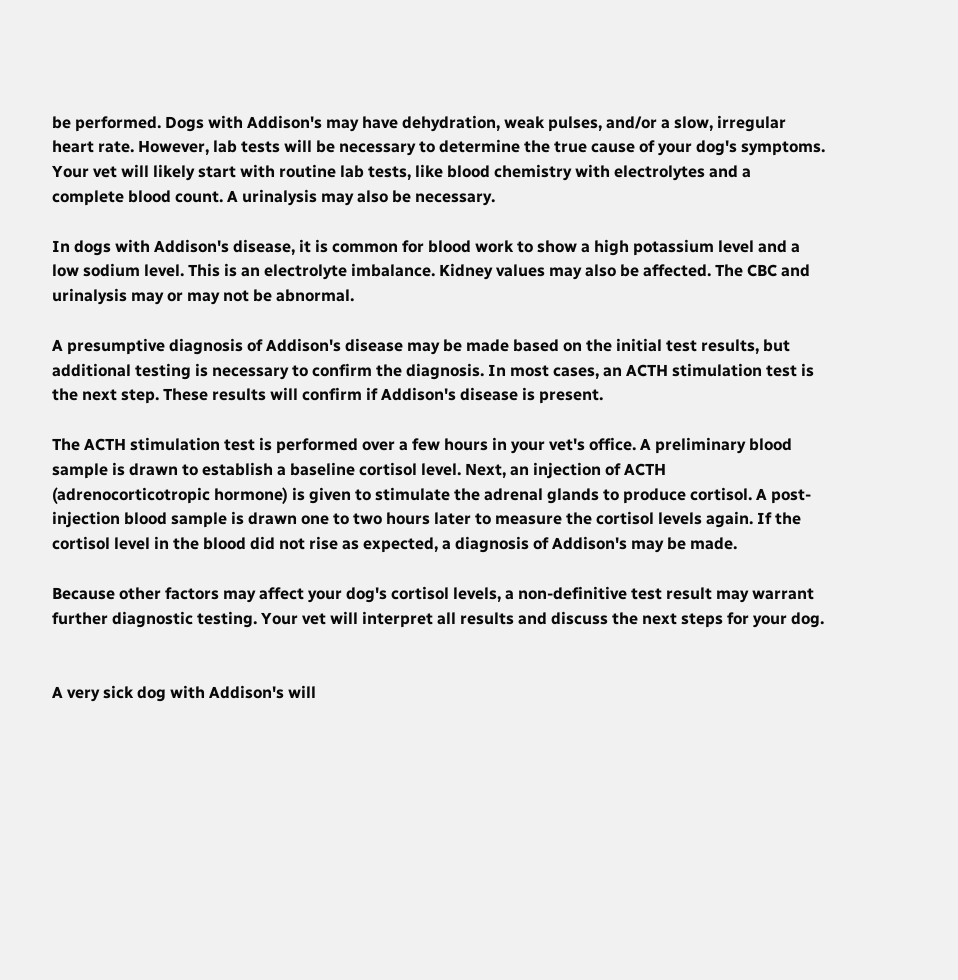be performed. Dogs with Addison's may have dehydration, weak pulses, and/or a slow, irregular heart rate. However, lab tests will be necessary to determine the true cause of your dog's symptoms. Your vet will likely start with routine lab tests, like blood chemistry with electrolytes and a complete blood count. A urinalysis may also be necessary.

In dogs with Addison's disease, it is common for blood work to show a high potassium level and a low sodium level. This is an electrolyte imbalance. Kidney values may also be affected. The CBC and urinalysis may or may not be abnormal.

A presumptive diagnosis of Addison's disease may be made based on the initial test results, but additional testing is necessary to confirm the diagnosis. In most cases, an ACTH stimulation test is the next step. These results will confirm if Addison's disease is present.

The ACTH stimulation test is performed over a few hours in your vet's office. A preliminary blood sample is drawn to establish a baseline cortisol level. Next, an injection of ACTH (adrenocorticotropic hormone) is given to stimulate the adrenal glands to produce cortisol. A post-injection blood sample is drawn one to two hours later to measure the cortisol levels again. If the cortisol level in the blood did not rise as expected, a diagnosis of Addison's may be made.

Because other factors may affect your dog's cortisol levels, a non-definitive test result may warrant further diagnostic testing. Your vet will interpret all results and discuss the next steps for your dog.


A very sick dog with Addison's will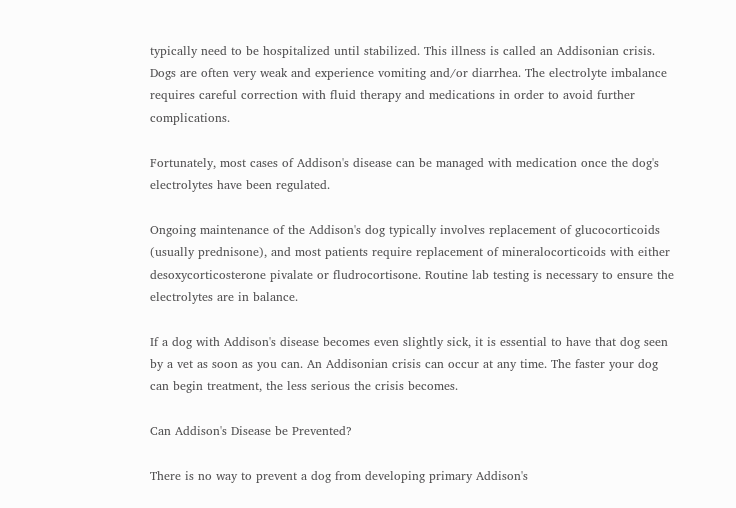typically need to be hospitalized until stabilized. This illness is called an Addisonian crisis. Dogs are often very weak and experience vomiting and/or diarrhea. The electrolyte imbalance requires careful correction with fluid therapy and medications in order to avoid further complications.

Fortunately, most cases of Addison's disease can be managed with medication once the dog's electrolytes have been regulated.

Ongoing maintenance of the Addison's dog typically involves replacement of glucocorticoids (usually prednisone), and most patients require replacement of mineralocorticoids with either desoxycorticosterone pivalate or fludrocortisone. Routine lab testing is necessary to ensure the electrolytes are in balance.

If a dog with Addison's disease becomes even slightly sick, it is essential to have that dog seen by a vet as soon as you can. An Addisonian crisis can occur at any time. The faster your dog can begin treatment, the less serious the crisis becomes.

Can Addison's Disease be Prevented?

There is no way to prevent a dog from developing primary Addison's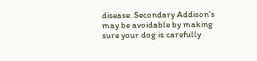disease. Secondary Addison's may be avoidable by making sure your dog is carefully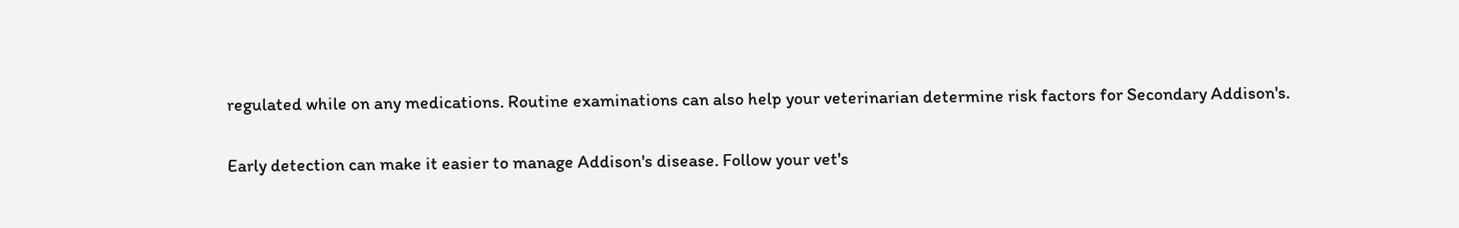regulated while on any medications. Routine examinations can also help your veterinarian determine risk factors for Secondary Addison's.

Early detection can make it easier to manage Addison's disease. Follow your vet's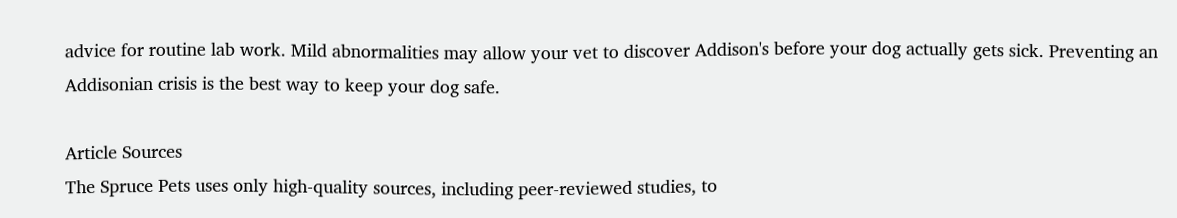advice for routine lab work. Mild abnormalities may allow your vet to discover Addison's before your dog actually gets sick. Preventing an Addisonian crisis is the best way to keep your dog safe.

Article Sources
The Spruce Pets uses only high-quality sources, including peer-reviewed studies, to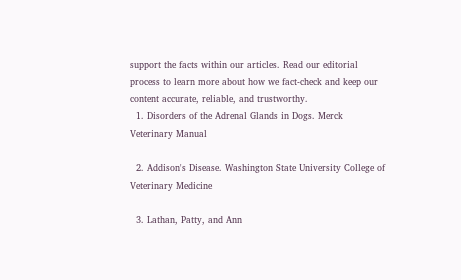support the facts within our articles. Read our editorial process to learn more about how we fact-check and keep our content accurate, reliable, and trustworthy.
  1. Disorders of the Adrenal Glands in Dogs. Merck Veterinary Manual

  2. Addison's Disease. Washington State University College of Veterinary Medicine

  3. Lathan, Patty, and Ann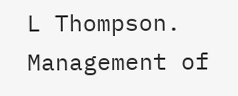L Thompson. Management of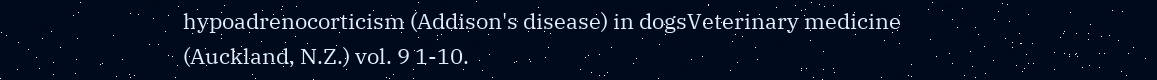hypoadrenocorticism (Addison's disease) in dogsVeterinary medicine (Auckland, N.Z.) vol. 9 1-10.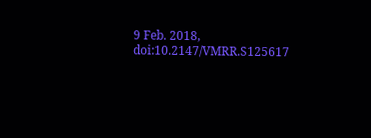9 Feb. 2018, doi:10.2147/VMRR.S125617